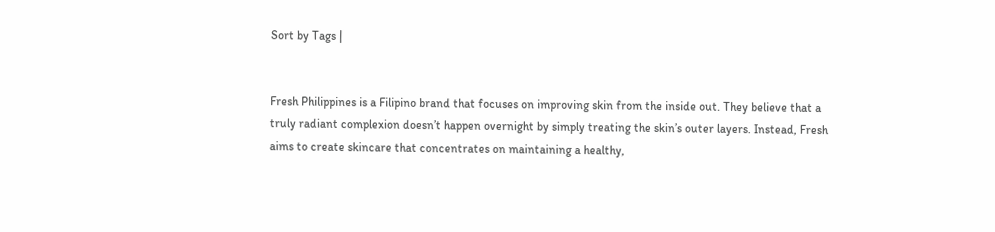Sort by Tags |


Fresh Philippines is a Filipino brand that focuses on improving skin from the inside out. They believe that a truly radiant complexion doesn’t happen overnight by simply treating the skin’s outer layers. Instead, Fresh aims to create skincare that concentrates on maintaining a healthy,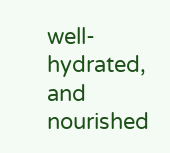well-hydrated, and nourished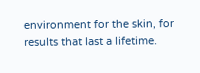environment for the skin, for results that last a lifetime.